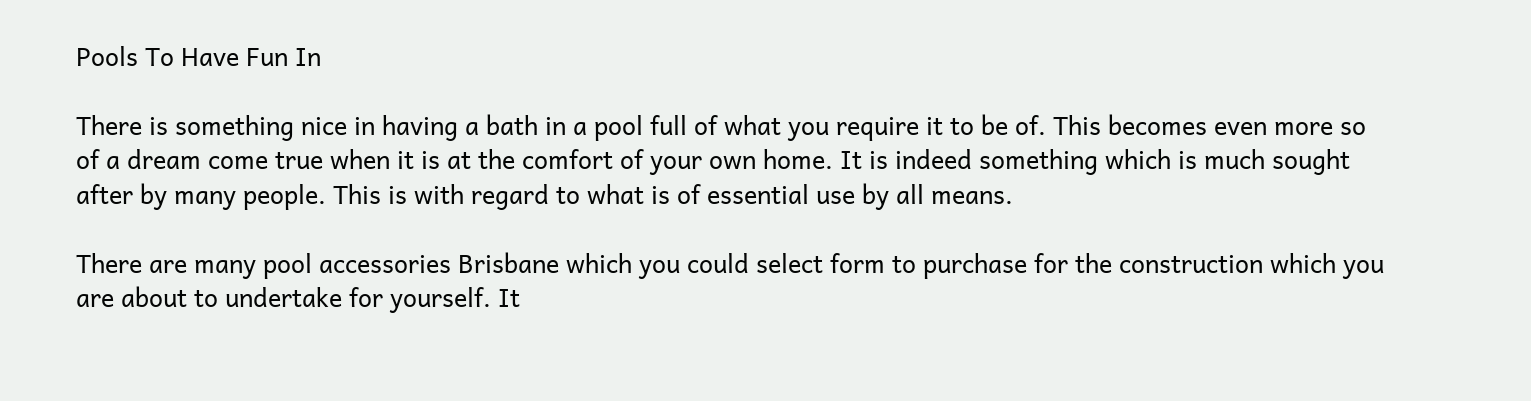Pools To Have Fun In

There is something nice in having a bath in a pool full of what you require it to be of. This becomes even more so of a dream come true when it is at the comfort of your own home. It is indeed something which is much sought after by many people. This is with regard to what is of essential use by all means.

There are many pool accessories Brisbane which you could select form to purchase for the construction which you are about to undertake for yourself. It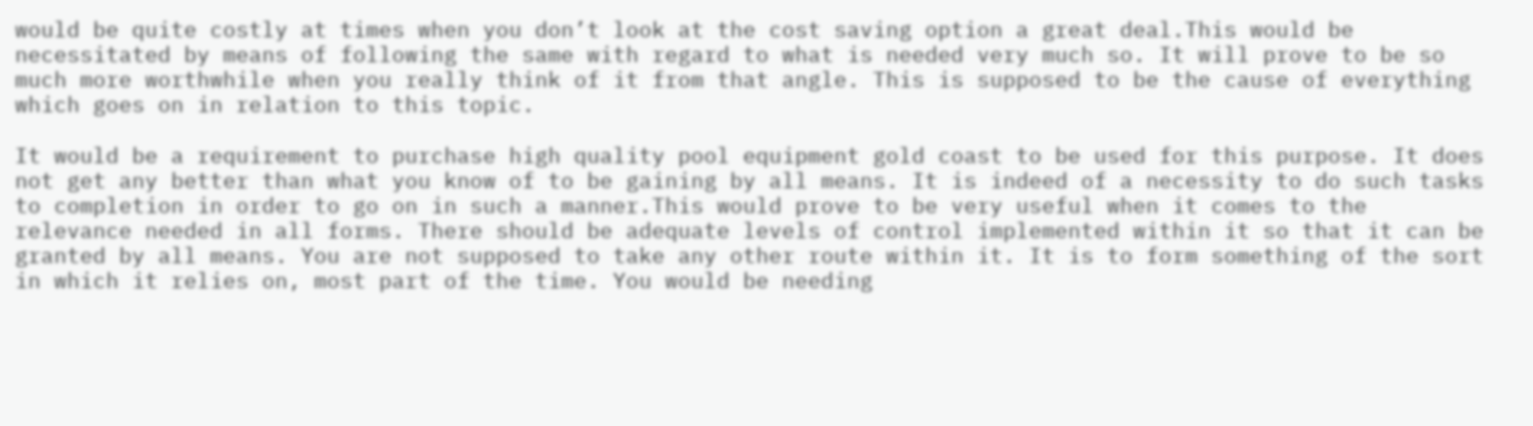would be quite costly at times when you don’t look at the cost saving option a great deal.This would be necessitated by means of following the same with regard to what is needed very much so. It will prove to be so much more worthwhile when you really think of it from that angle. This is supposed to be the cause of everything which goes on in relation to this topic.

It would be a requirement to purchase high quality pool equipment gold coast to be used for this purpose. It does not get any better than what you know of to be gaining by all means. It is indeed of a necessity to do such tasks to completion in order to go on in such a manner.This would prove to be very useful when it comes to the relevance needed in all forms. There should be adequate levels of control implemented within it so that it can be granted by all means. You are not supposed to take any other route within it. It is to form something of the sort in which it relies on, most part of the time. You would be needing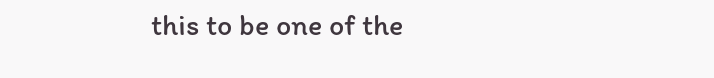this to be one of the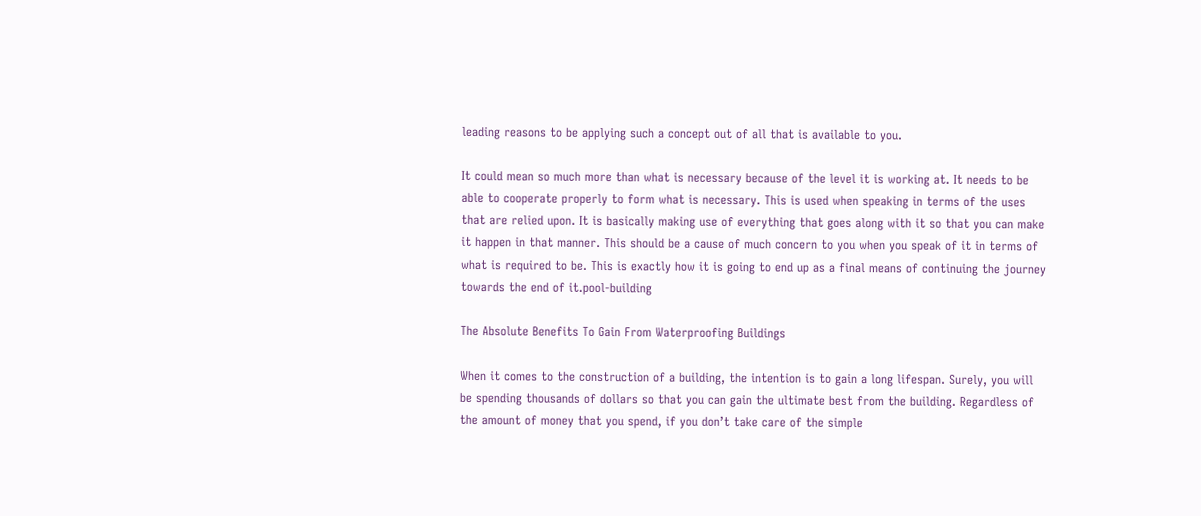leading reasons to be applying such a concept out of all that is available to you.

It could mean so much more than what is necessary because of the level it is working at. It needs to be able to cooperate properly to form what is necessary. This is used when speaking in terms of the uses that are relied upon. It is basically making use of everything that goes along with it so that you can make it happen in that manner. This should be a cause of much concern to you when you speak of it in terms of what is required to be. This is exactly how it is going to end up as a final means of continuing the journey towards the end of it.pool-building

The Absolute Benefits To Gain From Waterproofing Buildings

When it comes to the construction of a building, the intention is to gain a long lifespan. Surely, you will be spending thousands of dollars so that you can gain the ultimate best from the building. Regardless of the amount of money that you spend, if you don’t take care of the simple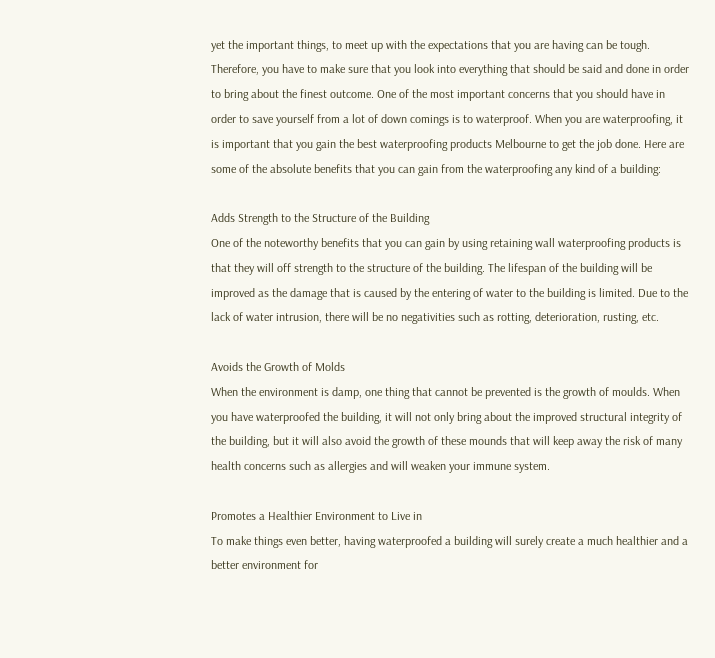yet the important things, to meet up with the expectations that you are having can be tough. Therefore, you have to make sure that you look into everything that should be said and done in order to bring about the finest outcome. One of the most important concerns that you should have in order to save yourself from a lot of down comings is to waterproof. When you are waterproofing, it is important that you gain the best waterproofing products Melbourne to get the job done. Here are some of the absolute benefits that you can gain from the waterproofing any kind of a building:

Adds Strength to the Structure of the Building
One of the noteworthy benefits that you can gain by using retaining wall waterproofing products is that they will off strength to the structure of the building. The lifespan of the building will be improved as the damage that is caused by the entering of water to the building is limited. Due to the lack of water intrusion, there will be no negativities such as rotting, deterioration, rusting, etc.

Avoids the Growth of Molds
When the environment is damp, one thing that cannot be prevented is the growth of moulds. When you have waterproofed the building, it will not only bring about the improved structural integrity of the building, but it will also avoid the growth of these mounds that will keep away the risk of many health concerns such as allergies and will weaken your immune system.

Promotes a Healthier Environment to Live in
To make things even better, having waterproofed a building will surely create a much healthier and a better environment for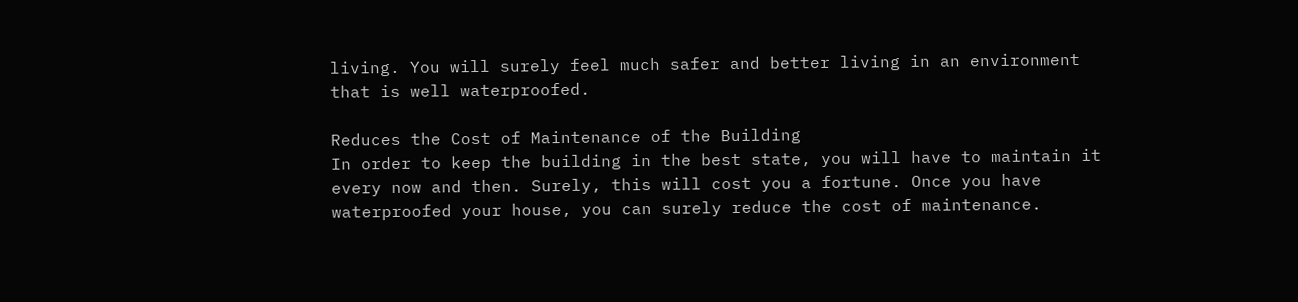living. You will surely feel much safer and better living in an environment that is well waterproofed.

Reduces the Cost of Maintenance of the Building
In order to keep the building in the best state, you will have to maintain it every now and then. Surely, this will cost you a fortune. Once you have waterproofed your house, you can surely reduce the cost of maintenance.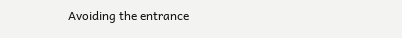Avoiding the entrance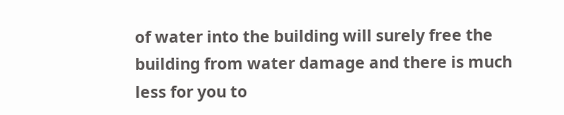of water into the building will surely free the building from water damage and there is much less for you to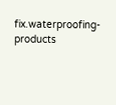fix.waterproofing-products